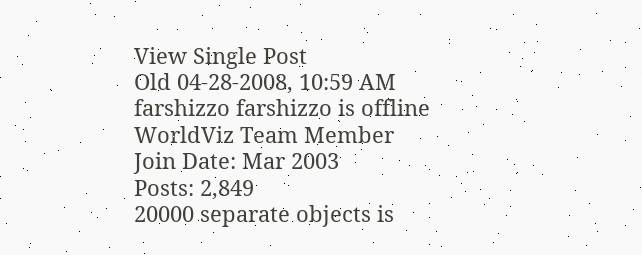View Single Post
Old 04-28-2008, 10:59 AM
farshizzo farshizzo is offline
WorldViz Team Member
Join Date: Mar 2003
Posts: 2,849
20000 separate objects is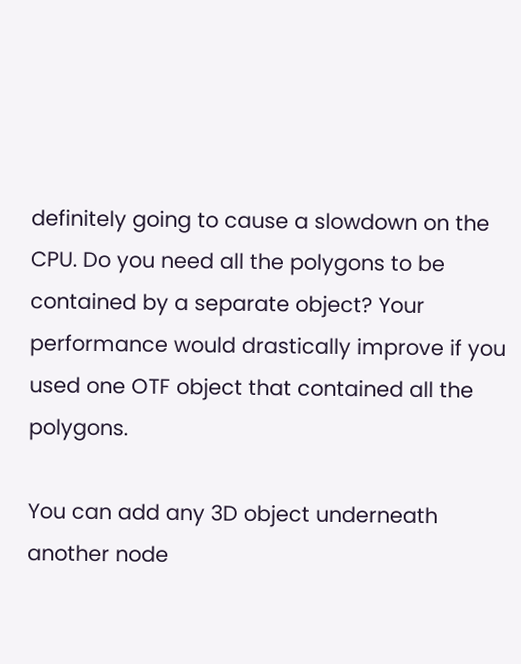definitely going to cause a slowdown on the CPU. Do you need all the polygons to be contained by a separate object? Your performance would drastically improve if you used one OTF object that contained all the polygons.

You can add any 3D object underneath another node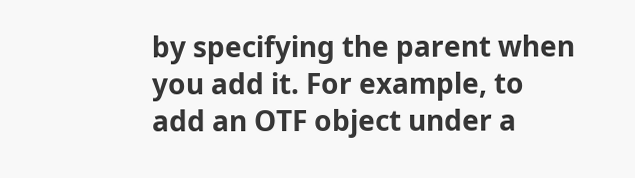by specifying the parent when you add it. For example, to add an OTF object under a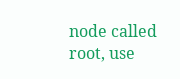node called root, use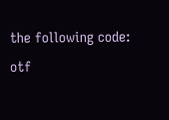the following code:
otf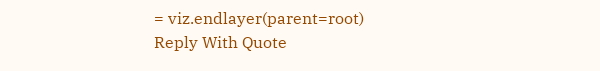= viz.endlayer(parent=root)
Reply With Quote